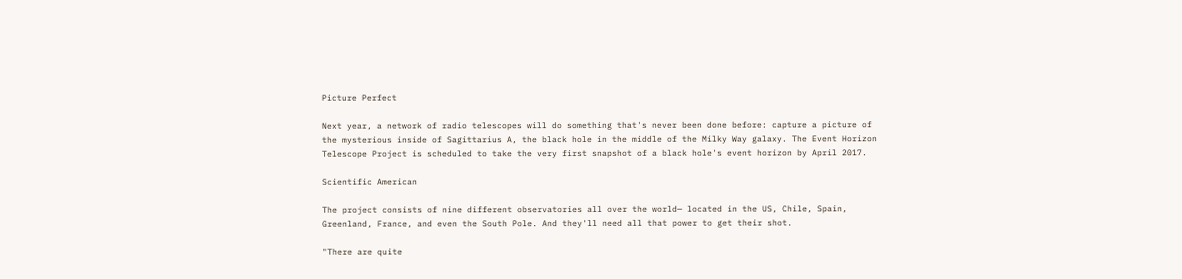Picture Perfect

Next year, a network of radio telescopes will do something that's never been done before: capture a picture of the mysterious inside of Sagittarius A, the black hole in the middle of the Milky Way galaxy. The Event Horizon Telescope Project is scheduled to take the very first snapshot of a black hole's event horizon by April 2017.

Scientific American

The project consists of nine different observatories all over the world— located in the US, Chile, Spain, Greenland, France, and even the South Pole. And they'll need all that power to get their shot.

"There are quite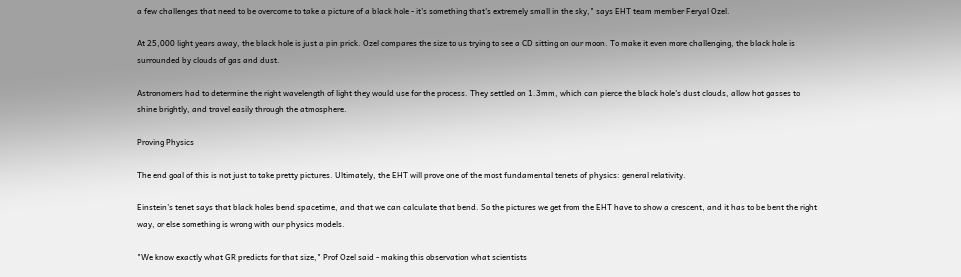a few challenges that need to be overcome to take a picture of a black hole - it's something that's extremely small in the sky," says EHT team member Feryal Ozel.

At 25,000 light years away, the black hole is just a pin prick. Ozel compares the size to us trying to see a CD sitting on our moon. To make it even more challenging, the black hole is surrounded by clouds of gas and dust.

Astronomers had to determine the right wavelength of light they would use for the process. They settled on 1.3mm, which can pierce the black hole's dust clouds, allow hot gasses to shine brightly, and travel easily through the atmosphere.

Proving Physics

The end goal of this is not just to take pretty pictures. Ultimately, the EHT will prove one of the most fundamental tenets of physics: general relativity.

Einstein's tenet says that black holes bend spacetime, and that we can calculate that bend. So the pictures we get from the EHT have to show a crescent, and it has to be bent the right way, or else something is wrong with our physics models.

"We know exactly what GR predicts for that size," Prof Ozel said - making this observation what scientists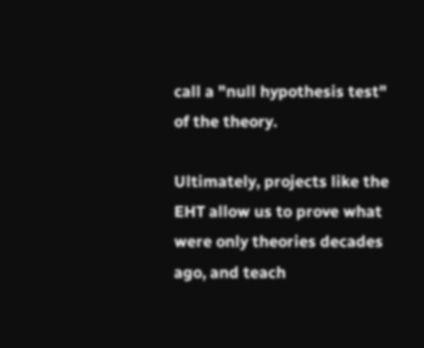call a "null hypothesis test" of the theory.

Ultimately, projects like the EHT allow us to prove what were only theories decades ago, and teach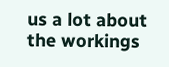us a lot about the workings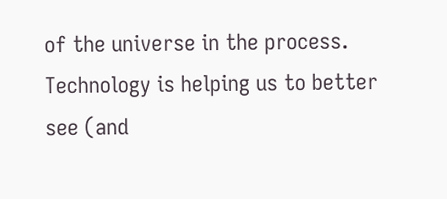of the universe in the process.  Technology is helping us to better see (and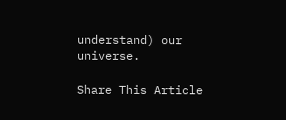understand) our universe.

Share This Article